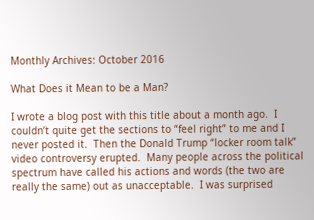Monthly Archives: October 2016

What Does it Mean to be a Man?

I wrote a blog post with this title about a month ago.  I couldn’t quite get the sections to “feel right” to me and I never posted it.  Then the Donald Trump “locker room talk” video controversy erupted.  Many people across the political spectrum have called his actions and words (the two are really the same) out as unacceptable.  I was surprised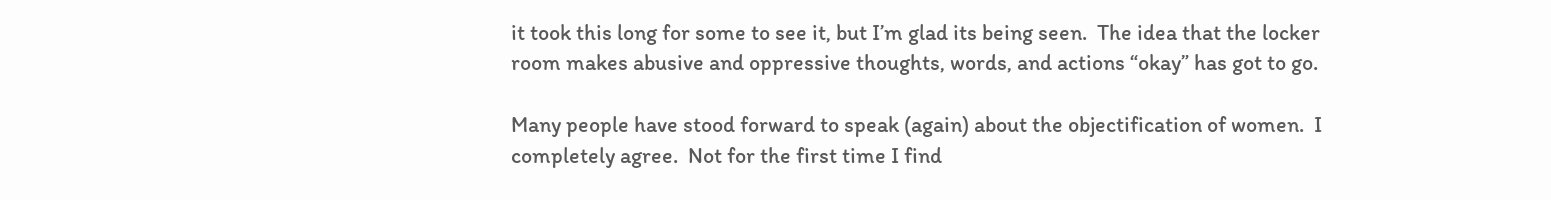it took this long for some to see it, but I’m glad its being seen.  The idea that the locker room makes abusive and oppressive thoughts, words, and actions “okay” has got to go.

Many people have stood forward to speak (again) about the objectification of women.  I completely agree.  Not for the first time I find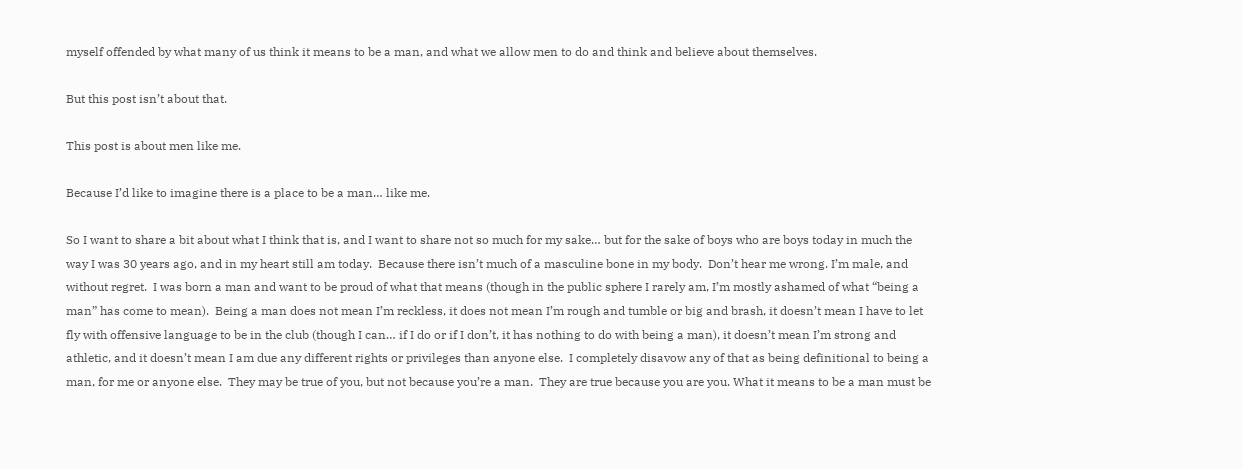myself offended by what many of us think it means to be a man, and what we allow men to do and think and believe about themselves.

But this post isn’t about that.

This post is about men like me.

Because I’d like to imagine there is a place to be a man… like me.

So I want to share a bit about what I think that is, and I want to share not so much for my sake… but for the sake of boys who are boys today in much the way I was 30 years ago, and in my heart still am today.  Because there isn’t much of a masculine bone in my body.  Don’t hear me wrong. I’m male, and without regret.  I was born a man and want to be proud of what that means (though in the public sphere I rarely am, I’m mostly ashamed of what “being a man” has come to mean).  Being a man does not mean I’m reckless, it does not mean I’m rough and tumble or big and brash, it doesn’t mean I have to let fly with offensive language to be in the club (though I can… if I do or if I don’t, it has nothing to do with being a man), it doesn’t mean I’m strong and athletic, and it doesn’t mean I am due any different rights or privileges than anyone else.  I completely disavow any of that as being definitional to being a man, for me or anyone else.  They may be true of you, but not because you’re a man.  They are true because you are you. What it means to be a man must be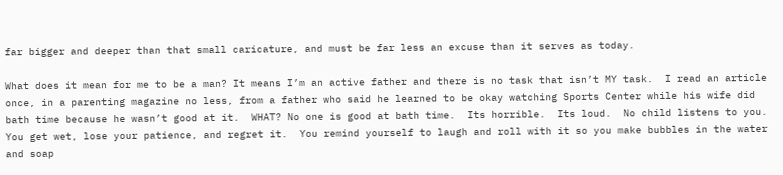far bigger and deeper than that small caricature, and must be far less an excuse than it serves as today.

What does it mean for me to be a man? It means I’m an active father and there is no task that isn’t MY task.  I read an article once, in a parenting magazine no less, from a father who said he learned to be okay watching Sports Center while his wife did bath time because he wasn’t good at it.  WHAT? No one is good at bath time.  Its horrible.  Its loud.  No child listens to you.  You get wet, lose your patience, and regret it.  You remind yourself to laugh and roll with it so you make bubbles in the water and soap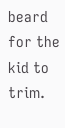beard for the kid to trim.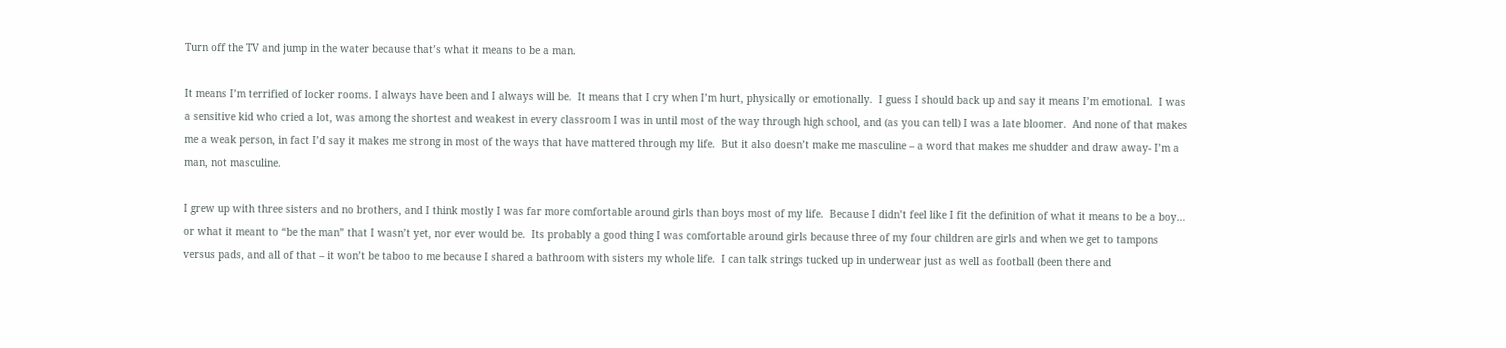Turn off the TV and jump in the water because that’s what it means to be a man.

It means I’m terrified of locker rooms. I always have been and I always will be.  It means that I cry when I’m hurt, physically or emotionally.  I guess I should back up and say it means I’m emotional.  I was a sensitive kid who cried a lot, was among the shortest and weakest in every classroom I was in until most of the way through high school, and (as you can tell) I was a late bloomer.  And none of that makes me a weak person, in fact I’d say it makes me strong in most of the ways that have mattered through my life.  But it also doesn’t make me masculine – a word that makes me shudder and draw away- I’m a man, not masculine.

I grew up with three sisters and no brothers, and I think mostly I was far more comfortable around girls than boys most of my life.  Because I didn’t feel like I fit the definition of what it means to be a boy… or what it meant to “be the man” that I wasn’t yet, nor ever would be.  Its probably a good thing I was comfortable around girls because three of my four children are girls and when we get to tampons versus pads, and all of that – it won’t be taboo to me because I shared a bathroom with sisters my whole life.  I can talk strings tucked up in underwear just as well as football (been there and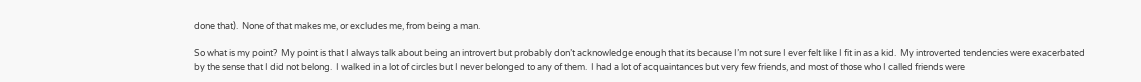done that).  None of that makes me, or excludes me, from being a man.

So what is my point?  My point is that I always talk about being an introvert but probably don’t acknowledge enough that its because I’m not sure I ever felt like I fit in as a kid.  My introverted tendencies were exacerbated by the sense that I did not belong.  I walked in a lot of circles but I never belonged to any of them.  I had a lot of acquaintances but very few friends, and most of those who I called friends were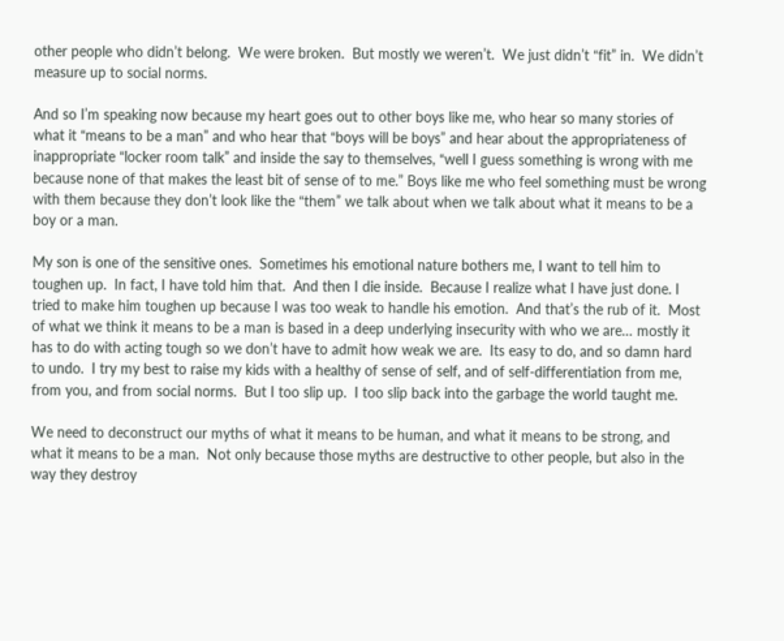other people who didn’t belong.  We were broken.  But mostly we weren’t.  We just didn’t “fit” in.  We didn’t measure up to social norms.

And so I’m speaking now because my heart goes out to other boys like me, who hear so many stories of what it “means to be a man” and who hear that “boys will be boys” and hear about the appropriateness of inappropriate “locker room talk” and inside the say to themselves, “well I guess something is wrong with me because none of that makes the least bit of sense of to me.” Boys like me who feel something must be wrong with them because they don’t look like the “them” we talk about when we talk about what it means to be a boy or a man.

My son is one of the sensitive ones.  Sometimes his emotional nature bothers me, I want to tell him to toughen up.  In fact, I have told him that.  And then I die inside.  Because I realize what I have just done. I tried to make him toughen up because I was too weak to handle his emotion.  And that’s the rub of it.  Most of what we think it means to be a man is based in a deep underlying insecurity with who we are… mostly it has to do with acting tough so we don’t have to admit how weak we are.  Its easy to do, and so damn hard to undo.  I try my best to raise my kids with a healthy of sense of self, and of self-differentiation from me, from you, and from social norms.  But I too slip up.  I too slip back into the garbage the world taught me.

We need to deconstruct our myths of what it means to be human, and what it means to be strong, and what it means to be a man.  Not only because those myths are destructive to other people, but also in the way they destroy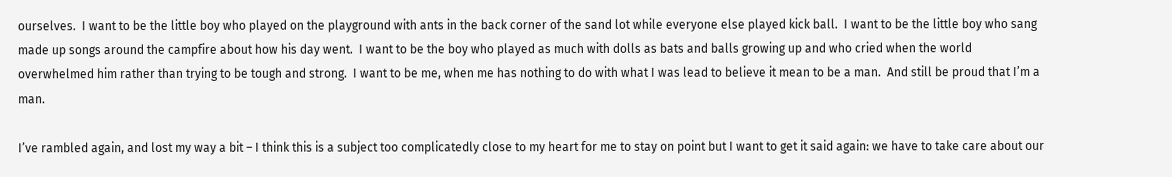ourselves.  I want to be the little boy who played on the playground with ants in the back corner of the sand lot while everyone else played kick ball.  I want to be the little boy who sang made up songs around the campfire about how his day went.  I want to be the boy who played as much with dolls as bats and balls growing up and who cried when the world overwhelmed him rather than trying to be tough and strong.  I want to be me, when me has nothing to do with what I was lead to believe it mean to be a man.  And still be proud that I’m a man.

I’ve rambled again, and lost my way a bit – I think this is a subject too complicatedly close to my heart for me to stay on point but I want to get it said again: we have to take care about our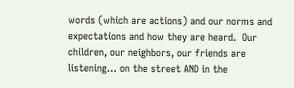words (which are actions) and our norms and expectations and how they are heard.  Our children, our neighbors, our friends are listening… on the street AND in the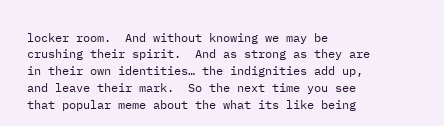locker room.  And without knowing we may be crushing their spirit.  And as strong as they are in their own identities… the indignities add up, and leave their mark.  So the next time you see that popular meme about the what its like being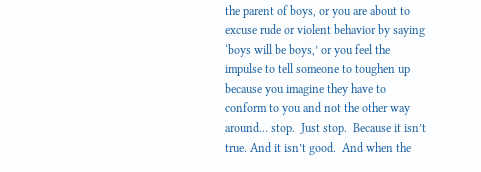the parent of boys, or you are about to excuse rude or violent behavior by saying ‘boys will be boys,’ or you feel the impulse to tell someone to toughen up because you imagine they have to conform to you and not the other way around… stop.  Just stop.  Because it isn’t true. And it isn’t good.  And when the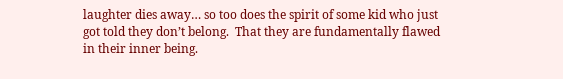laughter dies away… so too does the spirit of some kid who just got told they don’t belong.  That they are fundamentally flawed in their inner being.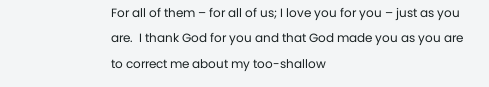For all of them – for all of us; I love you for you – just as you are.  I thank God for you and that God made you as you are to correct me about my too-shallow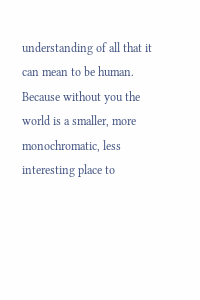understanding of all that it can mean to be human.  Because without you the world is a smaller, more monochromatic, less interesting place to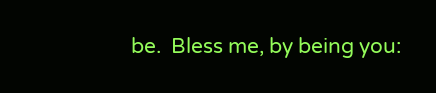be.  Bless me, by being you: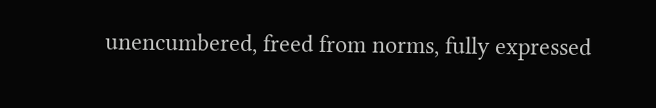unencumbered, freed from norms, fully expressed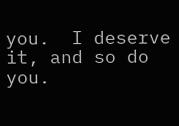you.  I deserve it, and so do you.